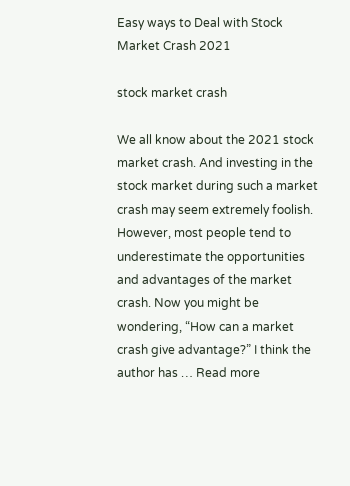Easy ways to Deal with Stock Market Crash 2021

stock market crash

We all know about the 2021 stock market crash. And investing in the stock market during such a market crash may seem extremely foolish.  However, most people tend to underestimate the opportunities and advantages of the market crash. Now you might be wondering, “How can a market crash give advantage?” I think the author has … Read more